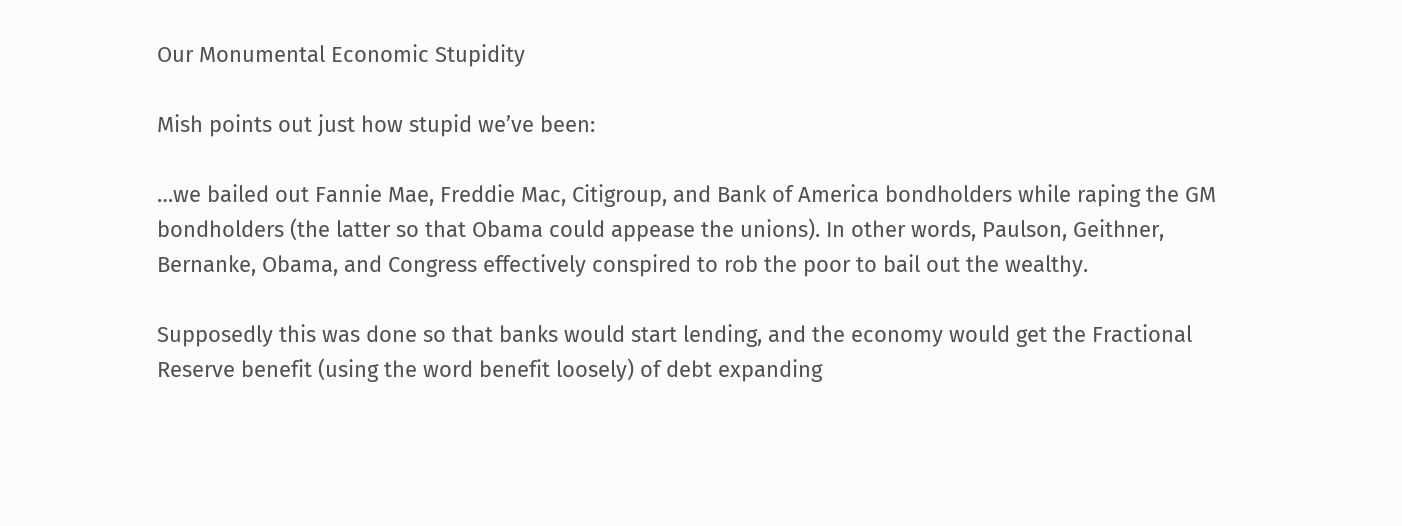Our Monumental Economic Stupidity

Mish points out just how stupid we’ve been:

…we bailed out Fannie Mae, Freddie Mac, Citigroup, and Bank of America bondholders while raping the GM bondholders (the latter so that Obama could appease the unions). In other words, Paulson, Geithner, Bernanke, Obama, and Congress effectively conspired to rob the poor to bail out the wealthy.

Supposedly this was done so that banks would start lending, and the economy would get the Fractional Reserve benefit (using the word benefit loosely) of debt expanding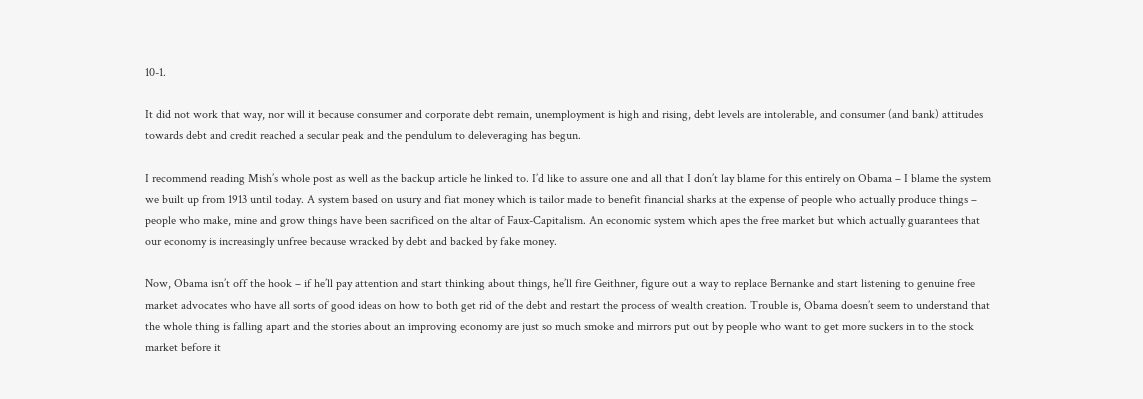10-1.

It did not work that way, nor will it because consumer and corporate debt remain, unemployment is high and rising, debt levels are intolerable, and consumer (and bank) attitudes towards debt and credit reached a secular peak and the pendulum to deleveraging has begun.

I recommend reading Mish’s whole post as well as the backup article he linked to. I’d like to assure one and all that I don’t lay blame for this entirely on Obama – I blame the system we built up from 1913 until today. A system based on usury and fiat money which is tailor made to benefit financial sharks at the expense of people who actually produce things – people who make, mine and grow things have been sacrificed on the altar of Faux-Capitalism. An economic system which apes the free market but which actually guarantees that our economy is increasingly unfree because wracked by debt and backed by fake money.

Now, Obama isn’t off the hook – if he’ll pay attention and start thinking about things, he’ll fire Geithner, figure out a way to replace Bernanke and start listening to genuine free market advocates who have all sorts of good ideas on how to both get rid of the debt and restart the process of wealth creation. Trouble is, Obama doesn’t seem to understand that the whole thing is falling apart and the stories about an improving economy are just so much smoke and mirrors put out by people who want to get more suckers in to the stock market before it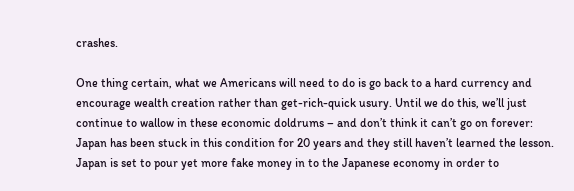crashes.

One thing certain, what we Americans will need to do is go back to a hard currency and encourage wealth creation rather than get-rich-quick usury. Until we do this, we’ll just continue to wallow in these economic doldrums – and don’t think it can’t go on forever: Japan has been stuck in this condition for 20 years and they still haven’t learned the lesson. Japan is set to pour yet more fake money in to the Japanese economy in order to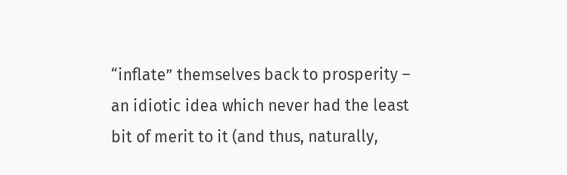“inflate” themselves back to prosperity – an idiotic idea which never had the least bit of merit to it (and thus, naturally,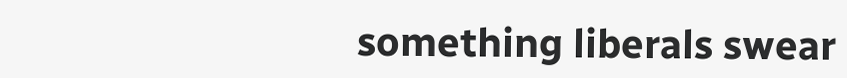something liberals swear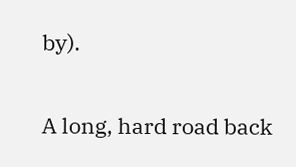by).

A long, hard road back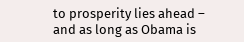to prosperity lies ahead – and as long as Obama is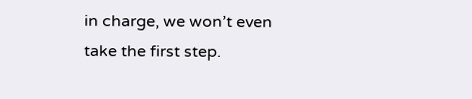in charge, we won’t even take the first step.